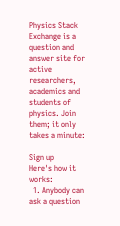Physics Stack Exchange is a question and answer site for active researchers, academics and students of physics. Join them; it only takes a minute:

Sign up
Here's how it works:
  1. Anybody can ask a question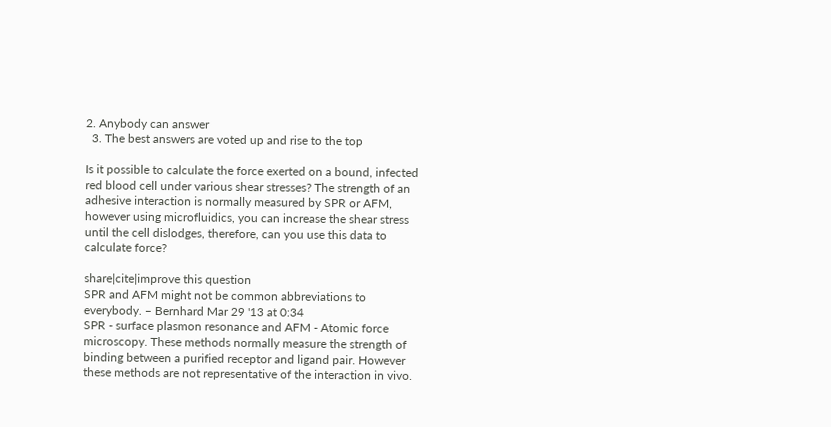2. Anybody can answer
  3. The best answers are voted up and rise to the top

Is it possible to calculate the force exerted on a bound, infected red blood cell under various shear stresses? The strength of an adhesive interaction is normally measured by SPR or AFM, however using microfluidics, you can increase the shear stress until the cell dislodges, therefore, can you use this data to calculate force?

share|cite|improve this question
SPR and AFM might not be common abbreviations to everybody. – Bernhard Mar 29 '13 at 0:34
SPR - surface plasmon resonance and AFM - Atomic force microscopy. These methods normally measure the strength of binding between a purified receptor and ligand pair. However these methods are not representative of the interaction in vivo.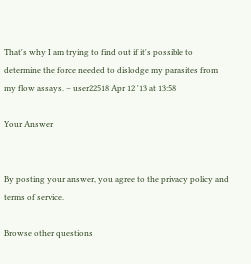That's why I am trying to find out if it's possible to determine the force needed to dislodge my parasites from my flow assays. – user22518 Apr 12 '13 at 13:58

Your Answer


By posting your answer, you agree to the privacy policy and terms of service.

Browse other questions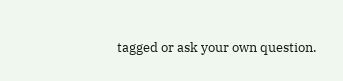tagged or ask your own question.